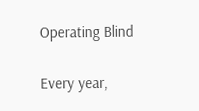Operating Blind

Every year,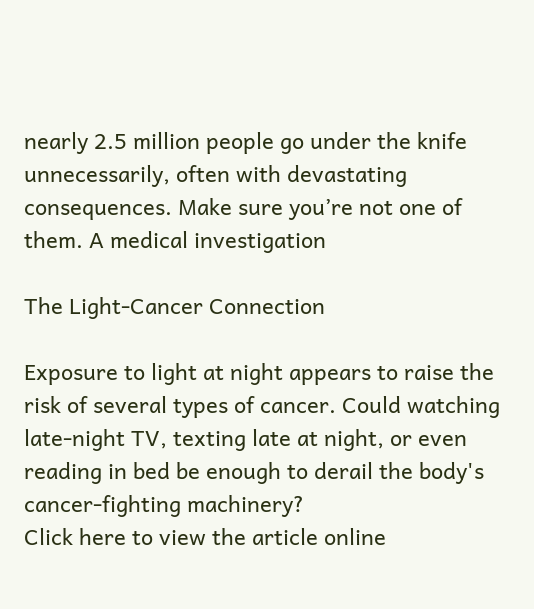nearly 2.5 million people go under the knife unnecessarily, often with devastating consequences. Make sure you’re not one of them. A medical investigation

The Light-Cancer Connection

Exposure to light at night appears to raise the risk of several types of cancer. Could watching late-night TV, texting late at night, or even reading in bed be enough to derail the body's cancer-fighting machinery?
Click here to view the article online